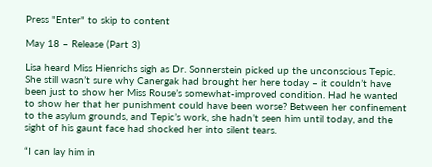Press "Enter" to skip to content

May 18 – Release (Part 3)

Lisa heard Miss Hienrichs sigh as Dr. Sonnerstein picked up the unconscious Tepic. She still wasn’t sure why Canergak had brought her here today – it couldn’t have been just to show her Miss Rouse’s somewhat-improved condition. Had he wanted to show her that her punishment could have been worse? Between her confinement to the asylum grounds, and Tepic’s work, she hadn’t seen him until today, and the sight of his gaunt face had shocked her into silent tears.

“I can lay him in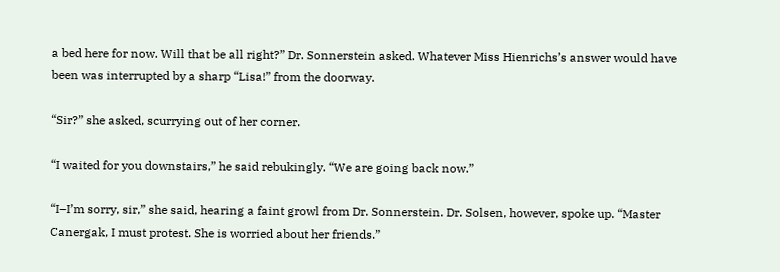a bed here for now. Will that be all right?” Dr. Sonnerstein asked. Whatever Miss Hienrichs’s answer would have been was interrupted by a sharp “Lisa!” from the doorway.

“Sir?” she asked, scurrying out of her corner.

“I waited for you downstairs,” he said rebukingly. “We are going back now.”

“I–I’m sorry, sir,” she said, hearing a faint growl from Dr. Sonnerstein. Dr. Solsen, however, spoke up. “Master Canergak, I must protest. She is worried about her friends.”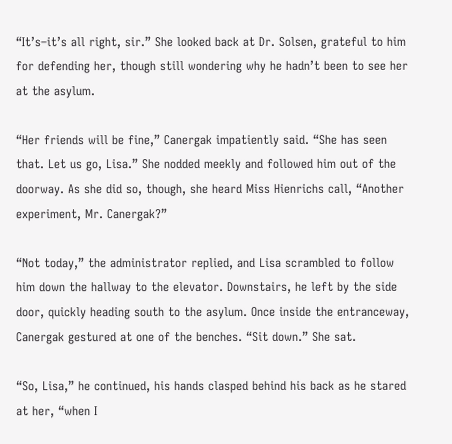“It’s–it’s all right, sir.” She looked back at Dr. Solsen, grateful to him for defending her, though still wondering why he hadn’t been to see her at the asylum.

“Her friends will be fine,” Canergak impatiently said. “She has seen that. Let us go, Lisa.” She nodded meekly and followed him out of the doorway. As she did so, though, she heard Miss Hienrichs call, “Another experiment, Mr. Canergak?”

“Not today,” the administrator replied, and Lisa scrambled to follow him down the hallway to the elevator. Downstairs, he left by the side door, quickly heading south to the asylum. Once inside the entranceway, Canergak gestured at one of the benches. “Sit down.” She sat.

“So, Lisa,” he continued, his hands clasped behind his back as he stared at her, “when I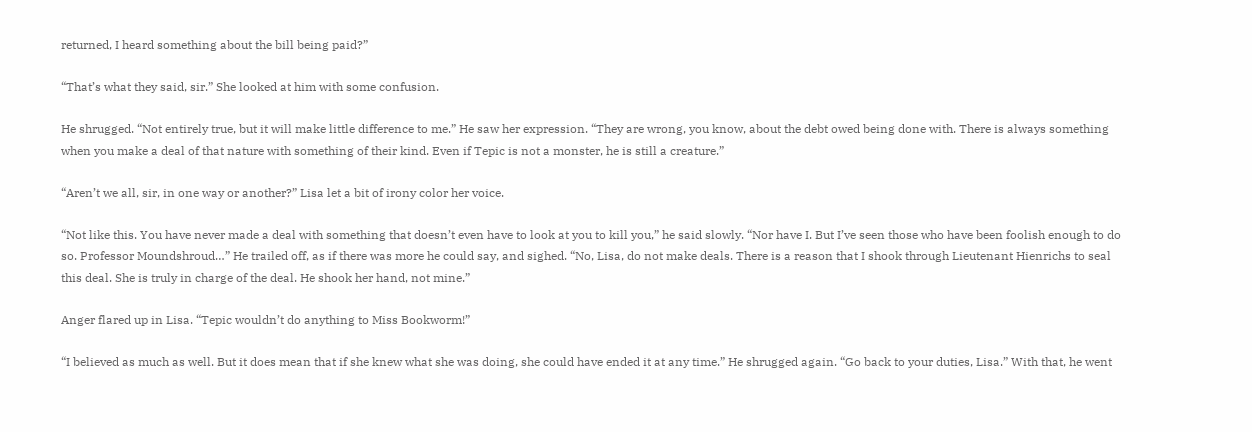returned, I heard something about the bill being paid?”

“That’s what they said, sir.” She looked at him with some confusion.

He shrugged. “Not entirely true, but it will make little difference to me.” He saw her expression. “They are wrong, you know, about the debt owed being done with. There is always something when you make a deal of that nature with something of their kind. Even if Tepic is not a monster, he is still a creature.”

“Aren’t we all, sir, in one way or another?” Lisa let a bit of irony color her voice.

“Not like this. You have never made a deal with something that doesn’t even have to look at you to kill you,” he said slowly. “Nor have I. But I’ve seen those who have been foolish enough to do so. Professor Moundshroud…” He trailed off, as if there was more he could say, and sighed. “No, Lisa, do not make deals. There is a reason that I shook through Lieutenant Hienrichs to seal this deal. She is truly in charge of the deal. He shook her hand, not mine.”

Anger flared up in Lisa. “Tepic wouldn’t do anything to Miss Bookworm!”

“I believed as much as well. But it does mean that if she knew what she was doing, she could have ended it at any time.” He shrugged again. “Go back to your duties, Lisa.” With that, he went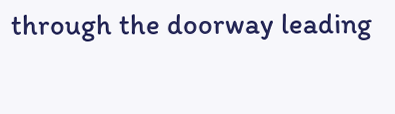through the doorway leading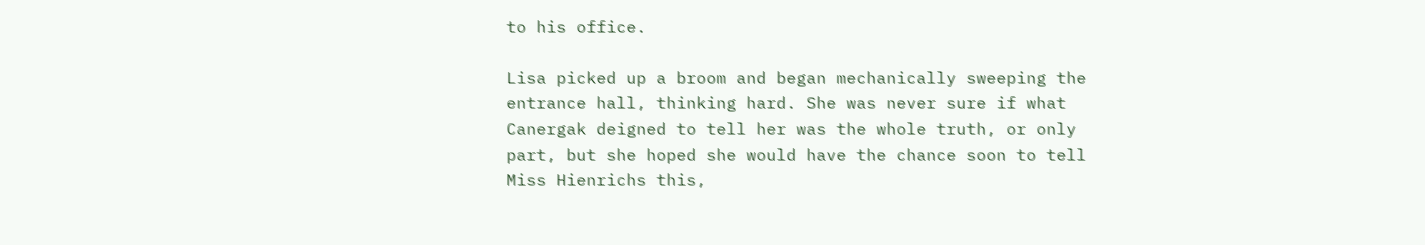to his office.

Lisa picked up a broom and began mechanically sweeping the entrance hall, thinking hard. She was never sure if what Canergak deigned to tell her was the whole truth, or only part, but she hoped she would have the chance soon to tell Miss Hienrichs this,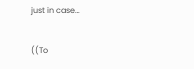just in case…

((To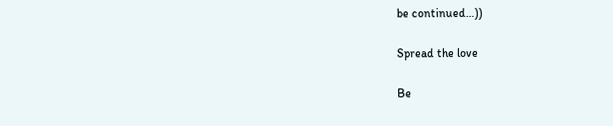be continued…))

Spread the love

Be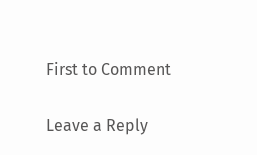First to Comment

Leave a Reply